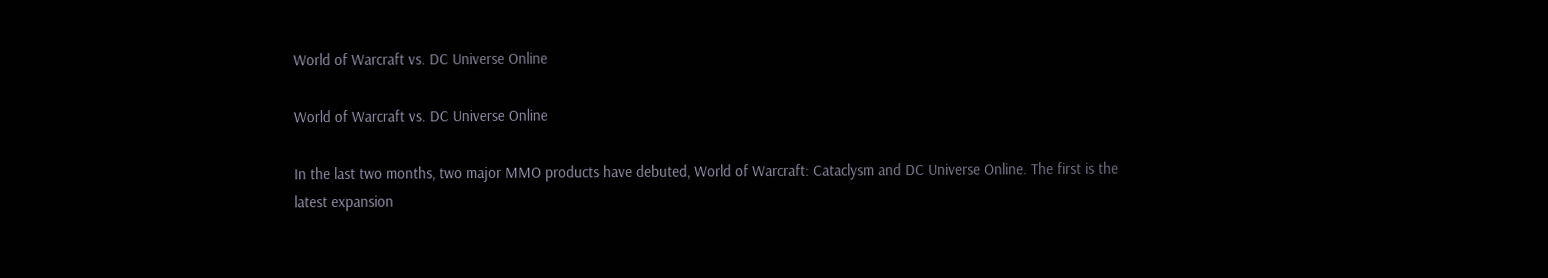World of Warcraft vs. DC Universe Online

World of Warcraft vs. DC Universe Online

In the last two months, two major MMO products have debuted, World of Warcraft: Cataclysm and DC Universe Online. The first is the latest expansion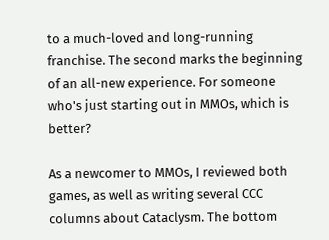to a much-loved and long-running franchise. The second marks the beginning of an all-new experience. For someone who's just starting out in MMOs, which is better?

As a newcomer to MMOs, I reviewed both games, as well as writing several CCC columns about Cataclysm. The bottom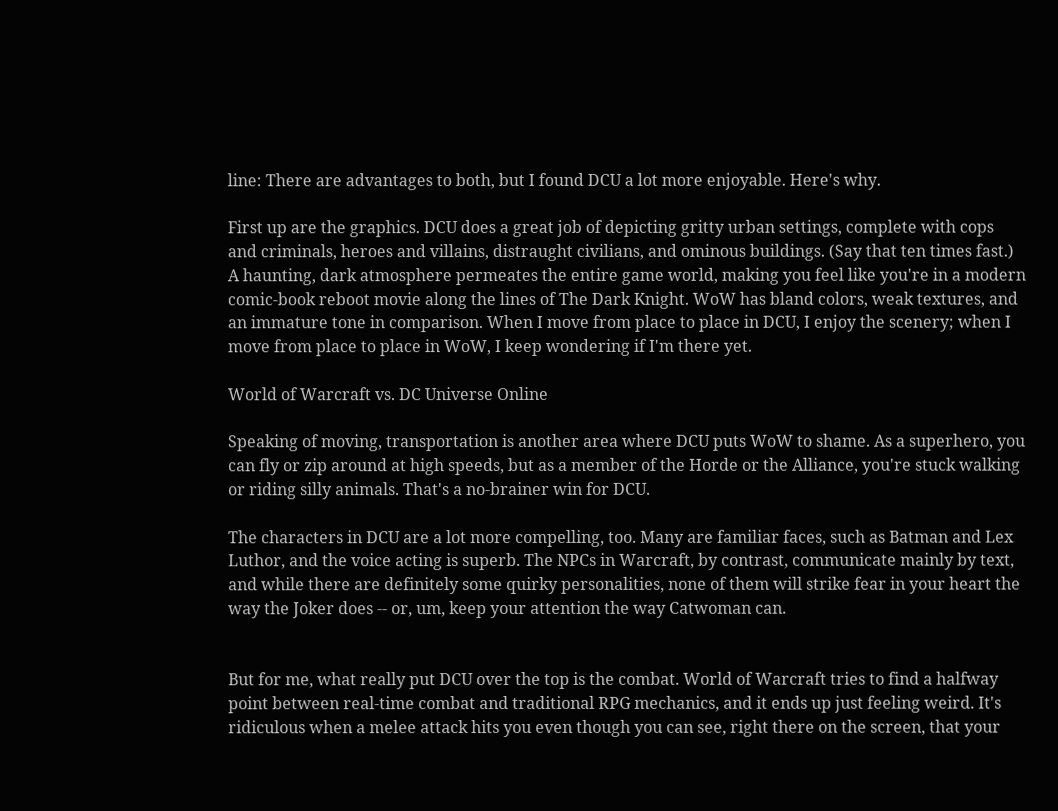line: There are advantages to both, but I found DCU a lot more enjoyable. Here's why.

First up are the graphics. DCU does a great job of depicting gritty urban settings, complete with cops and criminals, heroes and villains, distraught civilians, and ominous buildings. (Say that ten times fast.) A haunting, dark atmosphere permeates the entire game world, making you feel like you're in a modern comic-book reboot movie along the lines of The Dark Knight. WoW has bland colors, weak textures, and an immature tone in comparison. When I move from place to place in DCU, I enjoy the scenery; when I move from place to place in WoW, I keep wondering if I'm there yet.

World of Warcraft vs. DC Universe Online

Speaking of moving, transportation is another area where DCU puts WoW to shame. As a superhero, you can fly or zip around at high speeds, but as a member of the Horde or the Alliance, you're stuck walking or riding silly animals. That's a no-brainer win for DCU.

The characters in DCU are a lot more compelling, too. Many are familiar faces, such as Batman and Lex Luthor, and the voice acting is superb. The NPCs in Warcraft, by contrast, communicate mainly by text, and while there are definitely some quirky personalities, none of them will strike fear in your heart the way the Joker does -- or, um, keep your attention the way Catwoman can.


But for me, what really put DCU over the top is the combat. World of Warcraft tries to find a halfway point between real-time combat and traditional RPG mechanics, and it ends up just feeling weird. It's ridiculous when a melee attack hits you even though you can see, right there on the screen, that your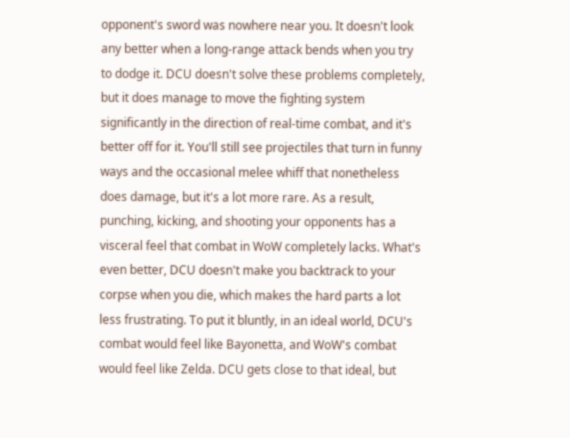opponent's sword was nowhere near you. It doesn't look any better when a long-range attack bends when you try to dodge it. DCU doesn't solve these problems completely, but it does manage to move the fighting system significantly in the direction of real-time combat, and it's better off for it. You'll still see projectiles that turn in funny ways and the occasional melee whiff that nonetheless does damage, but it's a lot more rare. As a result, punching, kicking, and shooting your opponents has a visceral feel that combat in WoW completely lacks. What's even better, DCU doesn't make you backtrack to your corpse when you die, which makes the hard parts a lot less frustrating. To put it bluntly, in an ideal world, DCU's combat would feel like Bayonetta, and WoW's combat would feel like Zelda. DCU gets close to that ideal, but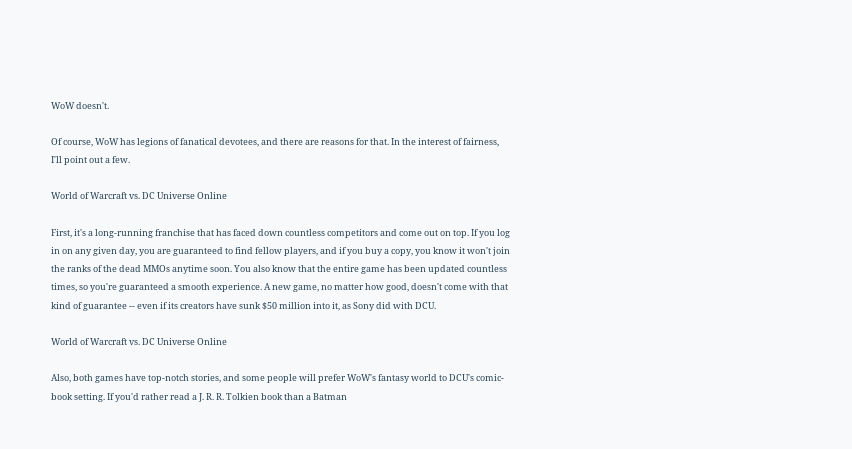WoW doesn't.

Of course, WoW has legions of fanatical devotees, and there are reasons for that. In the interest of fairness, I'll point out a few.

World of Warcraft vs. DC Universe Online

First, it's a long-running franchise that has faced down countless competitors and come out on top. If you log in on any given day, you are guaranteed to find fellow players, and if you buy a copy, you know it won't join the ranks of the dead MMOs anytime soon. You also know that the entire game has been updated countless times, so you're guaranteed a smooth experience. A new game, no matter how good, doesn't come with that kind of guarantee -- even if its creators have sunk $50 million into it, as Sony did with DCU.

World of Warcraft vs. DC Universe Online

Also, both games have top-notch stories, and some people will prefer WoW's fantasy world to DCU's comic-book setting. If you'd rather read a J. R. R. Tolkien book than a Batman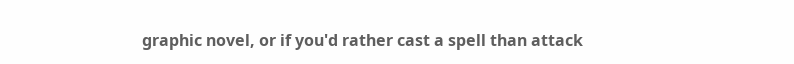graphic novel, or if you'd rather cast a spell than attack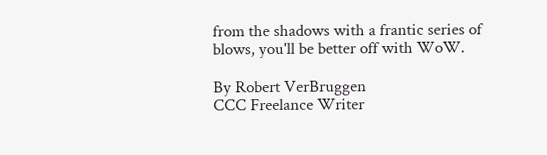from the shadows with a frantic series of blows, you'll be better off with WoW.

By Robert VerBruggen
CCC Freelance Writer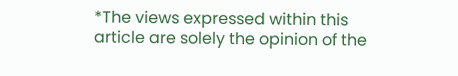*The views expressed within this article are solely the opinion of the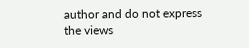author and do not express the views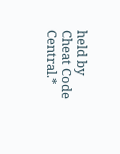held by Cheat Code Central.*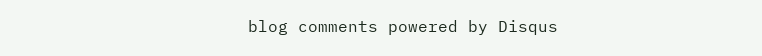blog comments powered by Disqus